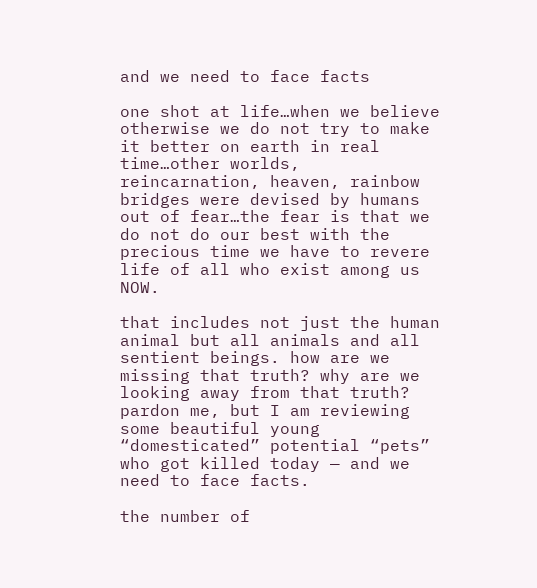and we need to face facts

one shot at life…when we believe otherwise we do not try to make it better on earth in real time…other worlds, reincarnation, heaven, rainbow bridges were devised by humans out of fear…the fear is that we do not do our best with the precious time we have to revere life of all who exist among us NOW.

that includes not just the human animal but all animals and all sentient beings. how are we missing that truth? why are we looking away from that truth? pardon me, but I am reviewing some beautiful young “domesticated” potential “pets” who got killed today — and we need to face facts.

the number of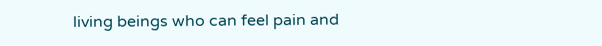living beings who can feel pain and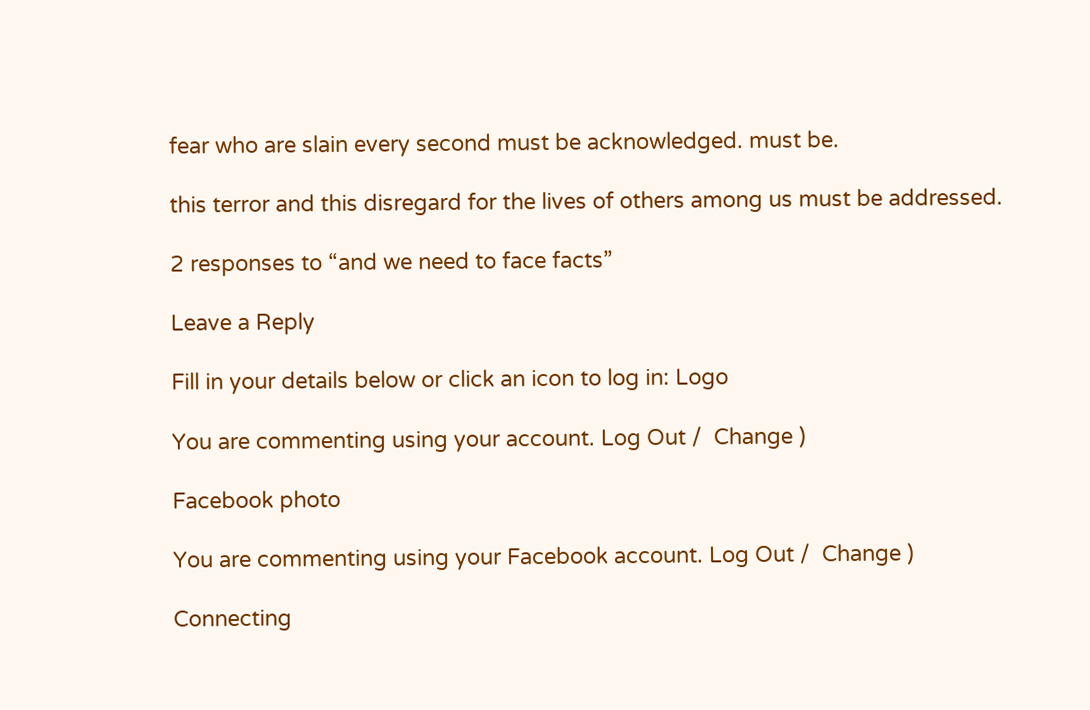fear who are slain every second must be acknowledged. must be.

this terror and this disregard for the lives of others among us must be addressed.

2 responses to “and we need to face facts”

Leave a Reply

Fill in your details below or click an icon to log in: Logo

You are commenting using your account. Log Out /  Change )

Facebook photo

You are commenting using your Facebook account. Log Out /  Change )

Connecting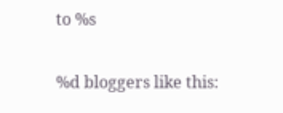to %s

%d bloggers like this: